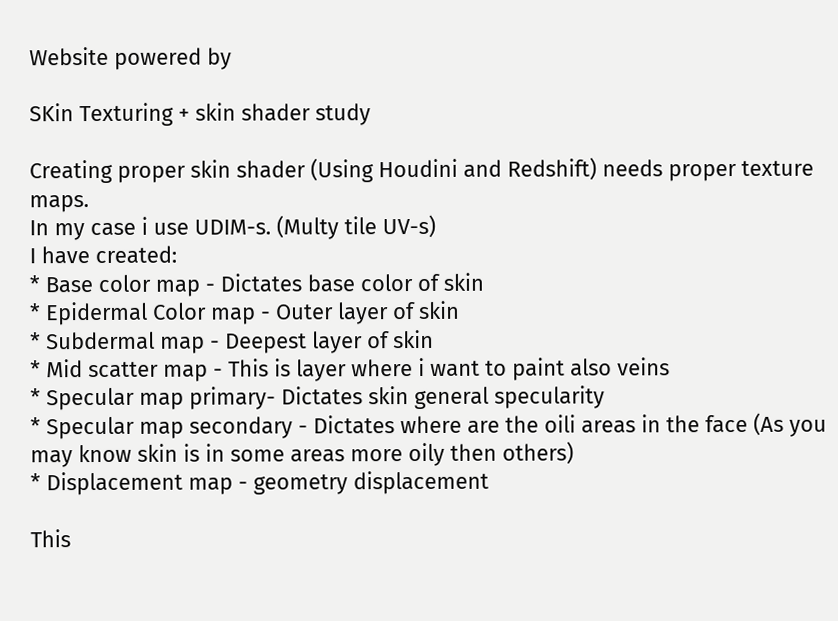Website powered by

SKin Texturing + skin shader study

Creating proper skin shader (Using Houdini and Redshift) needs proper texture maps.
In my case i use UDIM-s. (Multy tile UV-s)
I have created:
* Base color map - Dictates base color of skin
* Epidermal Color map - Outer layer of skin
* Subdermal map - Deepest layer of skin
* Mid scatter map - This is layer where i want to paint also veins
* Specular map primary- Dictates skin general specularity
* Specular map secondary - Dictates where are the oili areas in the face (As you may know skin is in some areas more oily then others)
* Displacement map - geometry displacement

This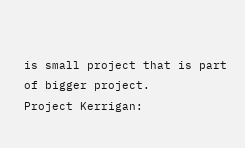is small project that is part of bigger project.
Project Kerrigan: